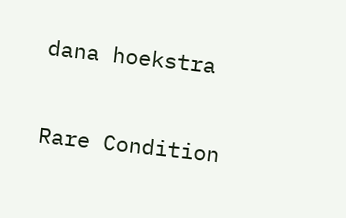dana hoekstra

Rare Condition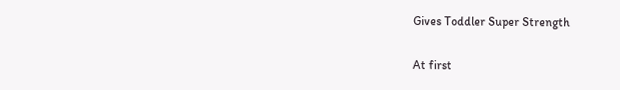Gives Toddler Super Strength

At first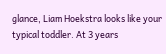glance, Liam Hoekstra looks like your typical toddler. At 3 years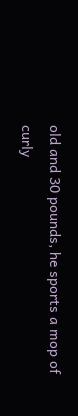old and 30 pounds, he sports a mop of curly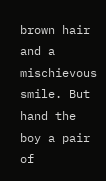brown hair and a mischievous smile. But hand the boy a pair of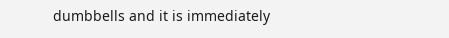dumbbells and it is immediately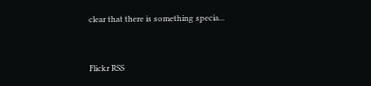clear that there is something specia...


Flickr RSS